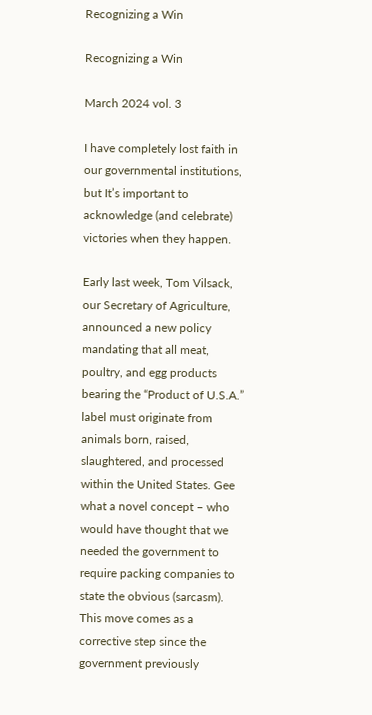Recognizing a Win

Recognizing a Win

March 2024 vol. 3

I have completely lost faith in our governmental institutions, but It’s important to acknowledge (and celebrate) victories when they happen.

Early last week, Tom Vilsack, our Secretary of Agriculture, announced a new policy mandating that all meat, poultry, and egg products bearing the “Product of U.S.A.” label must originate from animals born, raised, slaughtered, and processed within the United States. Gee what a novel concept – who would have thought that we needed the government to require packing companies to state the obvious (sarcasm).
This move comes as a corrective step since the government previously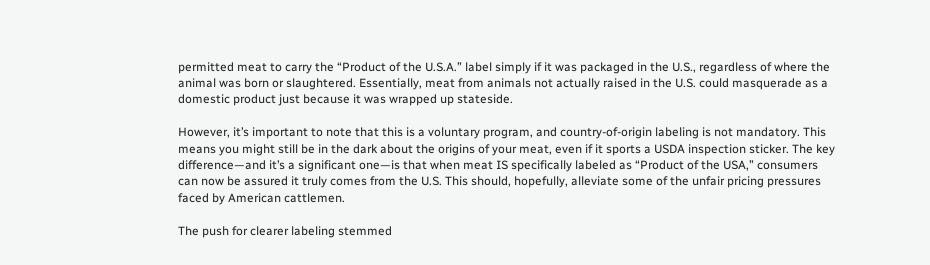permitted meat to carry the “Product of the U.S.A.” label simply if it was packaged in the U.S., regardless of where the animal was born or slaughtered. Essentially, meat from animals not actually raised in the U.S. could masquerade as a domestic product just because it was wrapped up stateside.

However, it’s important to note that this is a voluntary program, and country-of-origin labeling is not mandatory. This means you might still be in the dark about the origins of your meat, even if it sports a USDA inspection sticker. The key difference—and it’s a significant one—is that when meat IS specifically labeled as “Product of the USA,” consumers can now be assured it truly comes from the U.S. This should, hopefully, alleviate some of the unfair pricing pressures faced by American cattlemen.

The push for clearer labeling stemmed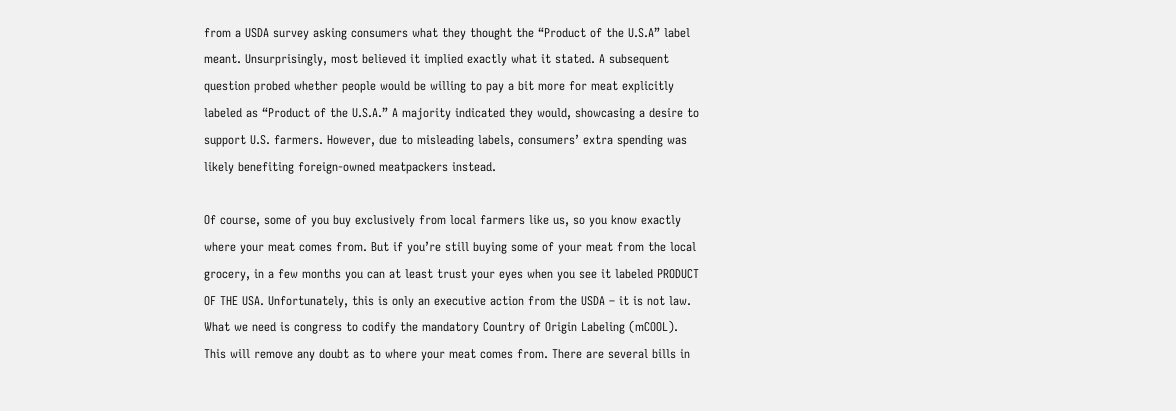from a USDA survey asking consumers what they thought the “Product of the U.S.A” label meant. Unsurprisingly, most believed it implied exactly what it stated. A subsequent question probed whether people would be willing to pay a bit more for meat explicitly labeled as “Product of the U.S.A.” A majority indicated they would, showcasing a desire to support U.S. farmers. However, due to misleading labels, consumers’ extra spending was likely benefiting foreign-owned meatpackers instead.

Of course, some of you buy exclusively from local farmers like us, so you know exactly where your meat comes from. But if you’re still buying some of your meat from the local grocery, in a few months you can at least trust your eyes when you see it labeled PRODUCT OF THE USA. Unfortunately, this is only an executive action from the USDA – it is not law. What we need is congress to codify the mandatory Country of Origin Labeling (mCOOL). This will remove any doubt as to where your meat comes from. There are several bills in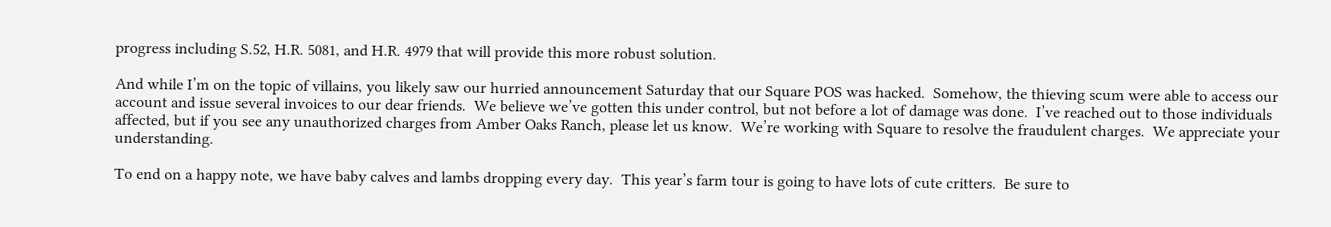progress including S.52, H.R. 5081, and H.R. 4979 that will provide this more robust solution.

And while I’m on the topic of villains, you likely saw our hurried announcement Saturday that our Square POS was hacked.  Somehow, the thieving scum were able to access our account and issue several invoices to our dear friends.  We believe we’ve gotten this under control, but not before a lot of damage was done.  I’ve reached out to those individuals affected, but if you see any unauthorized charges from Amber Oaks Ranch, please let us know.  We’re working with Square to resolve the fraudulent charges.  We appreciate your understanding.

To end on a happy note, we have baby calves and lambs dropping every day.  This year’s farm tour is going to have lots of cute critters.  Be sure to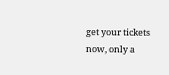get your tickets now, only a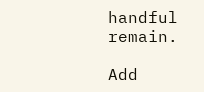handful remain.

Add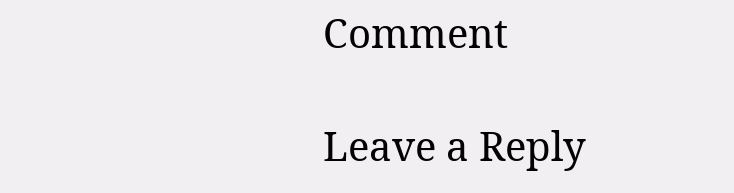Comment

Leave a Reply